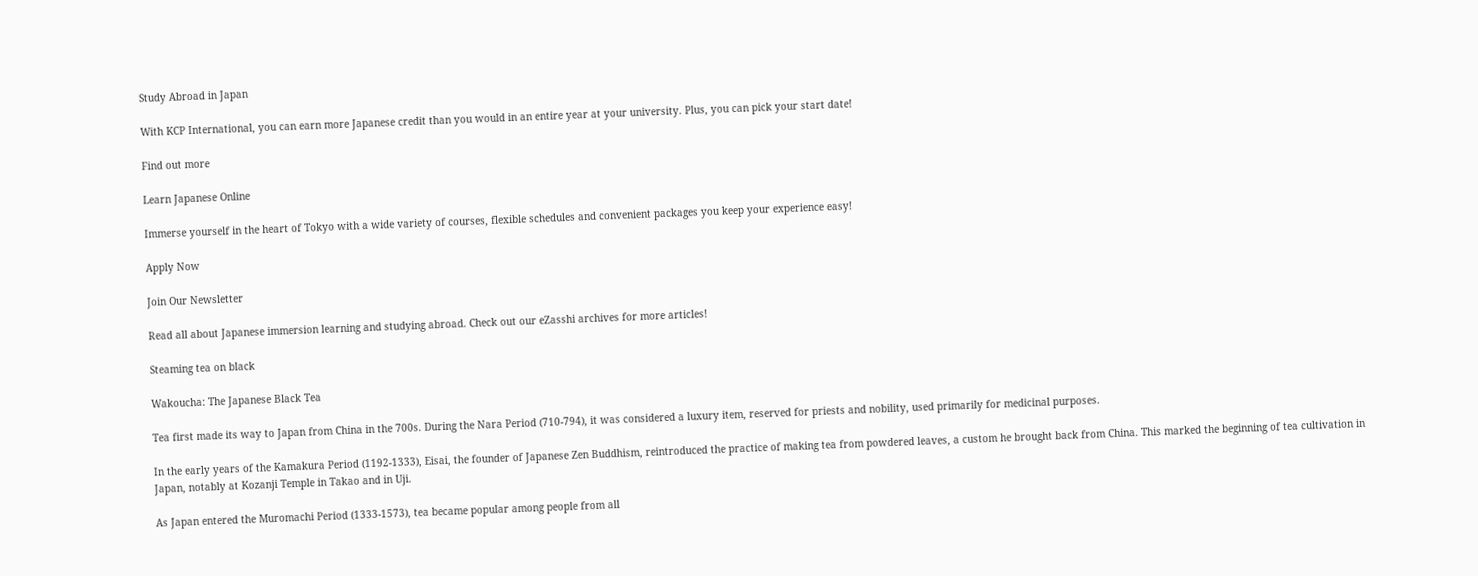Study Abroad in Japan

With KCP International, you can earn more Japanese credit than you would in an entire year at your university. Plus, you can pick your start date!

Find out more

Learn Japanese Online

Immerse yourself in the heart of Tokyo with a wide variety of courses, flexible schedules and convenient packages you keep your experience easy!

Apply Now

Join Our Newsletter

Read all about Japanese immersion learning and studying abroad. Check out our eZasshi archives for more articles!

Steaming tea on black

Wakoucha: The Japanese Black Tea

Tea first made its way to Japan from China in the 700s. During the Nara Period (710-794), it was considered a luxury item, reserved for priests and nobility, used primarily for medicinal purposes.

In the early years of the Kamakura Period (1192-1333), Eisai, the founder of Japanese Zen Buddhism, reintroduced the practice of making tea from powdered leaves, a custom he brought back from China. This marked the beginning of tea cultivation in Japan, notably at Kozanji Temple in Takao and in Uji.

As Japan entered the Muromachi Period (1333-1573), tea became popular among people from all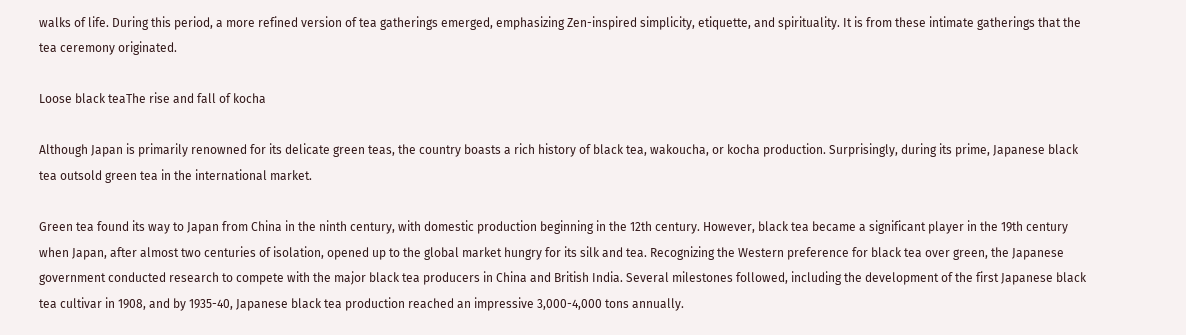walks of life. During this period, a more refined version of tea gatherings emerged, emphasizing Zen-inspired simplicity, etiquette, and spirituality. It is from these intimate gatherings that the tea ceremony originated.

Loose black teaThe rise and fall of kocha

Although Japan is primarily renowned for its delicate green teas, the country boasts a rich history of black tea, wakoucha, or kocha production. Surprisingly, during its prime, Japanese black tea outsold green tea in the international market.

Green tea found its way to Japan from China in the ninth century, with domestic production beginning in the 12th century. However, black tea became a significant player in the 19th century when Japan, after almost two centuries of isolation, opened up to the global market hungry for its silk and tea. Recognizing the Western preference for black tea over green, the Japanese government conducted research to compete with the major black tea producers in China and British India. Several milestones followed, including the development of the first Japanese black tea cultivar in 1908, and by 1935-40, Japanese black tea production reached an impressive 3,000-4,000 tons annually.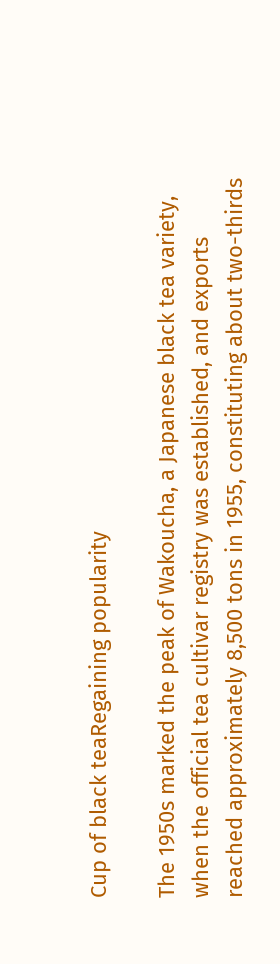Cup of black teaRegaining popularity

The 1950s marked the peak of Wakoucha, a Japanese black tea variety, when the official tea cultivar registry was established, and exports reached approximately 8,500 tons in 1955, constituting about two-thirds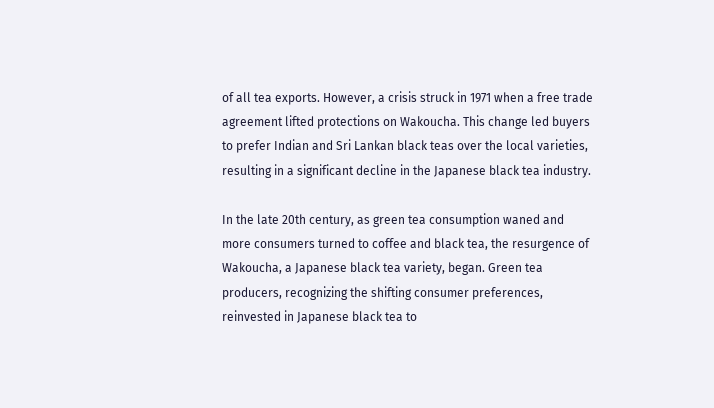of all tea exports. However, a crisis struck in 1971 when a free trade agreement lifted protections on Wakoucha. This change led buyers to prefer Indian and Sri Lankan black teas over the local varieties, resulting in a significant decline in the Japanese black tea industry.

In the late 20th century, as green tea consumption waned and more consumers turned to coffee and black tea, the resurgence of Wakoucha, a Japanese black tea variety, began. Green tea producers, recognizing the shifting consumer preferences, reinvested in Japanese black tea to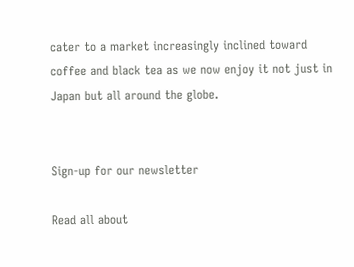cater to a market increasingly inclined toward coffee and black tea as we now enjoy it not just in Japan but all around the globe.


Sign-up for our newsletter

Read all about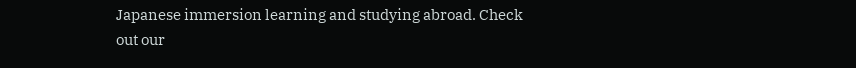Japanese immersion learning and studying abroad. Check out our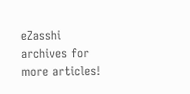eZasshi archives for more articles!